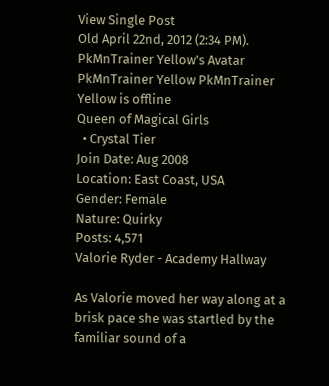View Single Post
Old April 22nd, 2012 (2:34 PM).
PkMnTrainer Yellow's Avatar
PkMnTrainer Yellow PkMnTrainer Yellow is offline
Queen of Magical Girls
  • Crystal Tier
Join Date: Aug 2008
Location: East Coast, USA
Gender: Female
Nature: Quirky
Posts: 4,571
Valorie Ryder - Academy Hallway

As Valorie moved her way along at a brisk pace she was startled by the familiar sound of a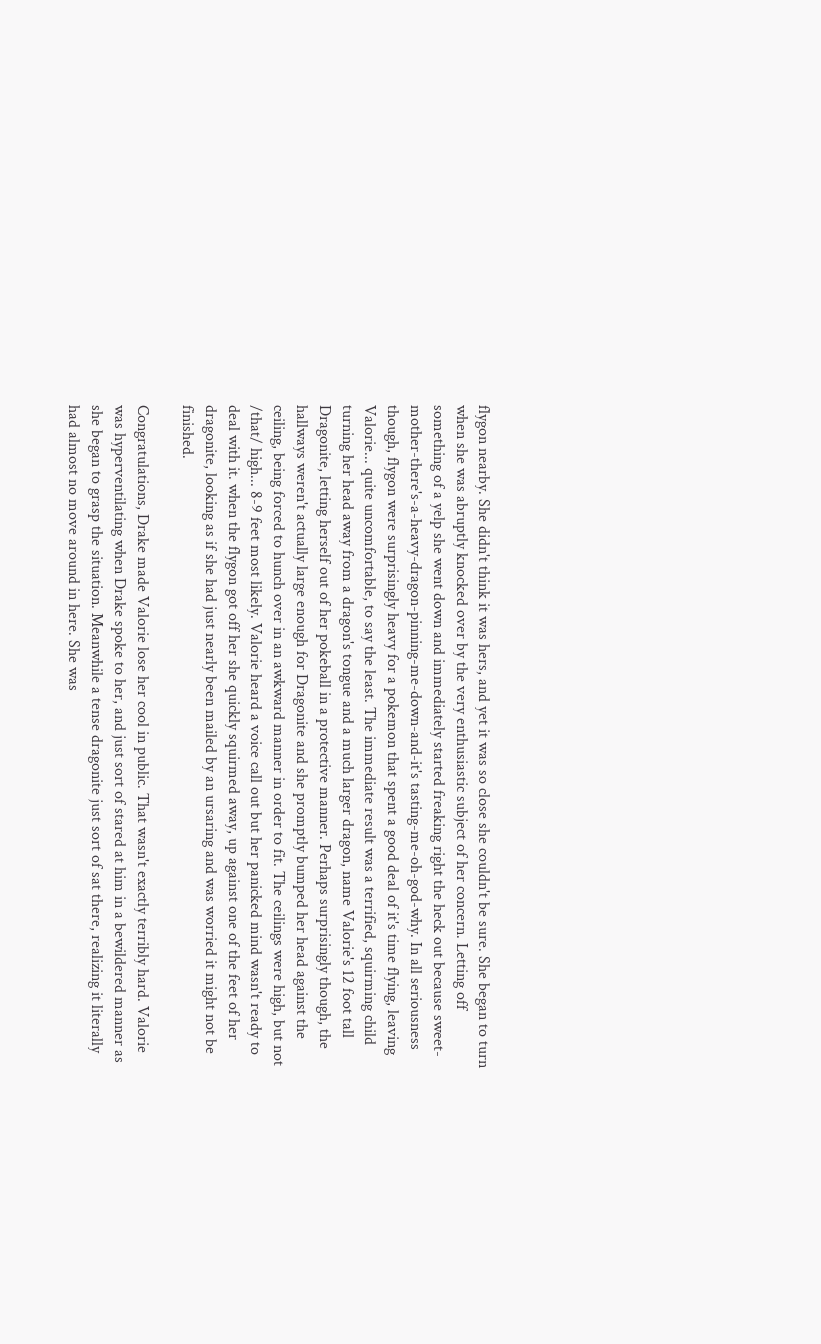flygon nearby. She didn't think it was hers, and yet it was so close she couldn't be sure. She began to turn when she was abruptly knocked over by the very enthusiastic subject of her concern. Letting off something of a yelp she went down and immediately started freaking right the heck out because sweet-mother-there's-a-heavy-dragon-pinning-me-down-and-it's tasting-me-oh-god-why. In all seriousness though, flygon were surprisingly heavy for a pokemon that spent a good deal of it's time flying, leaving Valorie... quite uncomfortable, to say the least. The immediate result was a terrified, squirming child turning her head away from a dragon's tongue and a much larger dragon, name Valorie's 12 foot tall Dragonite, letting herself out of her pokeball in a protective manner. Perhaps surprisingly though, the hallways weren't actually large enough for Dragonite and she promptly bumped her head against the ceiling, being forced to hunch over in an awkward manner in order to fit. The ceilings were high, but not /that/ high... 8-9 feet most likely. Valorie heard a voice call out but her panicked mind wasn't ready to deal with it. when the flygon got off her she quickly squirmed away, up against one of the feet of her dragonite, looking as if she had just nearly been mailed by an ursaring and was worried it might not be finished.

Congratulations, Drake made Valorie lose her cool in public. That wasn't exactly terribly hard. Valorie was hyperventilating when Drake spoke to her, and just sort of stared at him in a bewildered manner as she began to grasp the situation. Meanwhile a tense dragonite just sort of sat there, realizing it literally had almost no move around in here. She was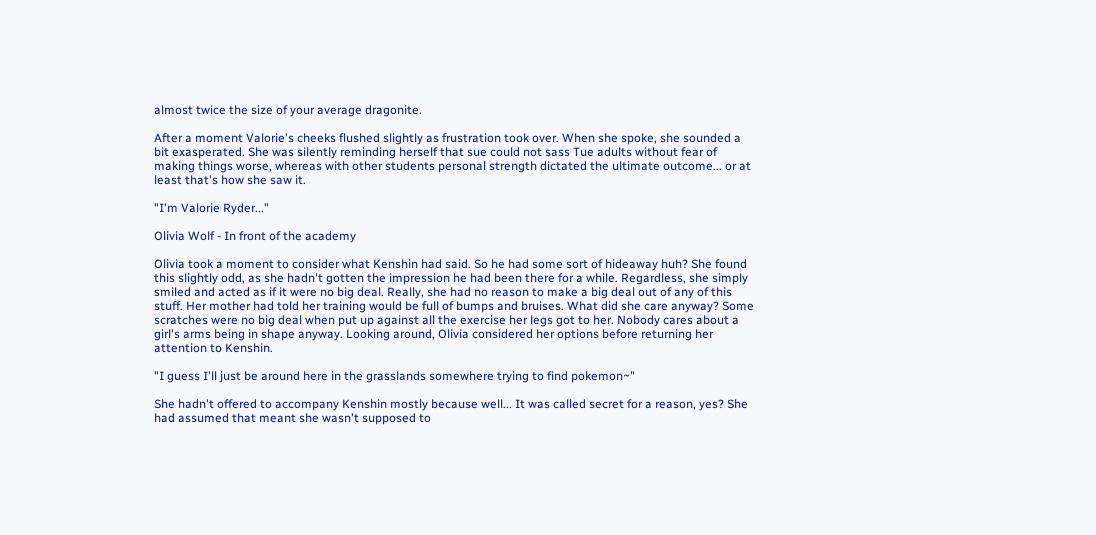almost twice the size of your average dragonite.

After a moment Valorie's cheeks flushed slightly as frustration took over. When she spoke, she sounded a bit exasperated. She was silently reminding herself that sue could not sass Tue adults without fear of making things worse, whereas with other students personal strength dictated the ultimate outcome... or at least that's how she saw it.

"I'm Valorie Ryder..."

Olivia Wolf - In front of the academy

Olivia took a moment to consider what Kenshin had said. So he had some sort of hideaway huh? She found this slightly odd, as she hadn't gotten the impression he had been there for a while. Regardless, she simply smiled and acted as if it were no big deal. Really, she had no reason to make a big deal out of any of this stuff. Her mother had told her training would be full of bumps and bruises. What did she care anyway? Some scratches were no big deal when put up against all the exercise her legs got to her. Nobody cares about a girl's arms being in shape anyway. Looking around, Olivia considered her options before returning her attention to Kenshin.

"I guess I'll just be around here in the grasslands somewhere trying to find pokemon~"

She hadn't offered to accompany Kenshin mostly because well... It was called secret for a reason, yes? She had assumed that meant she wasn't supposed to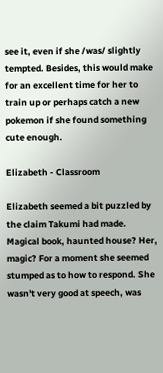see it, even if she /was/ slightly tempted. Besides, this would make for an excellent time for her to train up or perhaps catch a new pokemon if she found something cute enough.

Elizabeth - Classroom

Elizabeth seemed a bit puzzled by the claim Takumi had made. Magical book, haunted house? Her, magic? For a moment she seemed stumped as to how to respond. She wasn't very good at speech, was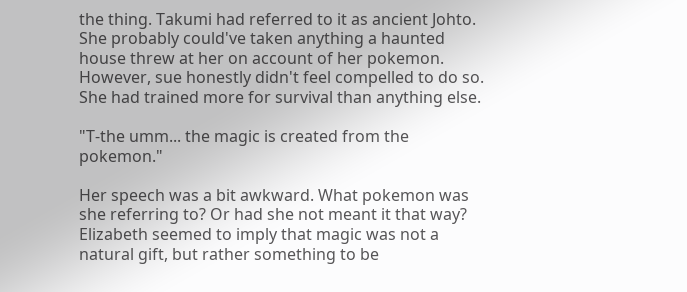the thing. Takumi had referred to it as ancient Johto. She probably could've taken anything a haunted house threw at her on account of her pokemon. However, sue honestly didn't feel compelled to do so. She had trained more for survival than anything else.

"T-the umm... the magic is created from the pokemon."

Her speech was a bit awkward. What pokemon was she referring to? Or had she not meant it that way? Elizabeth seemed to imply that magic was not a natural gift, but rather something to be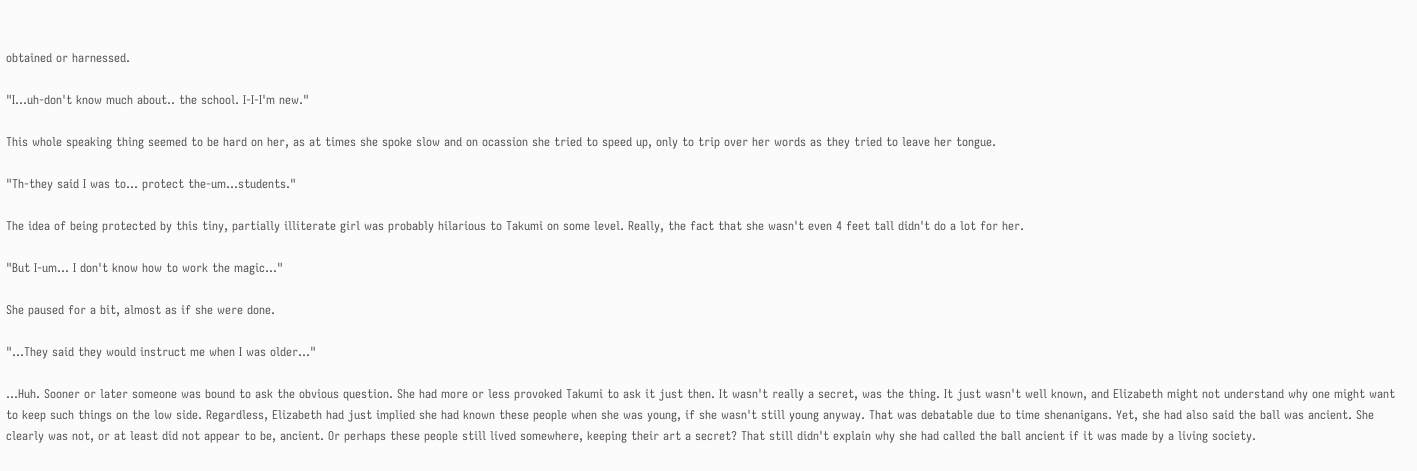obtained or harnessed.

"I...uh-don't know much about.. the school. I-I-I'm new."

This whole speaking thing seemed to be hard on her, as at times she spoke slow and on ocassion she tried to speed up, only to trip over her words as they tried to leave her tongue.

"Th-they said I was to... protect the-um...students."

The idea of being protected by this tiny, partially illiterate girl was probably hilarious to Takumi on some level. Really, the fact that she wasn't even 4 feet tall didn't do a lot for her.

"But I-um... I don't know how to work the magic..."

She paused for a bit, almost as if she were done.

"...They said they would instruct me when I was older..."

...Huh. Sooner or later someone was bound to ask the obvious question. She had more or less provoked Takumi to ask it just then. It wasn't really a secret, was the thing. It just wasn't well known, and Elizabeth might not understand why one might want to keep such things on the low side. Regardless, Elizabeth had just implied she had known these people when she was young, if she wasn't still young anyway. That was debatable due to time shenanigans. Yet, she had also said the ball was ancient. She clearly was not, or at least did not appear to be, ancient. Or perhaps these people still lived somewhere, keeping their art a secret? That still didn't explain why she had called the ball ancient if it was made by a living society.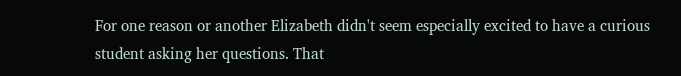For one reason or another Elizabeth didn't seem especially excited to have a curious student asking her questions. That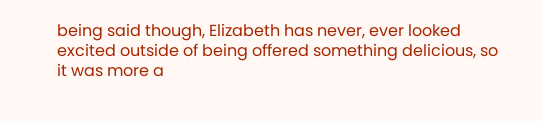being said though, Elizabeth has never, ever looked excited outside of being offered something delicious, so it was more a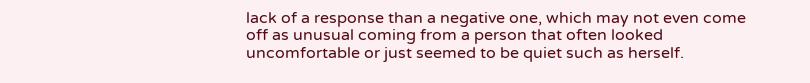lack of a response than a negative one, which may not even come off as unusual coming from a person that often looked uncomfortable or just seemed to be quiet such as herself.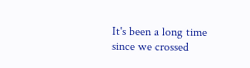It's been a long time since we crossed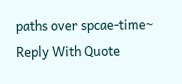paths over spcae-time~
Reply With Quote